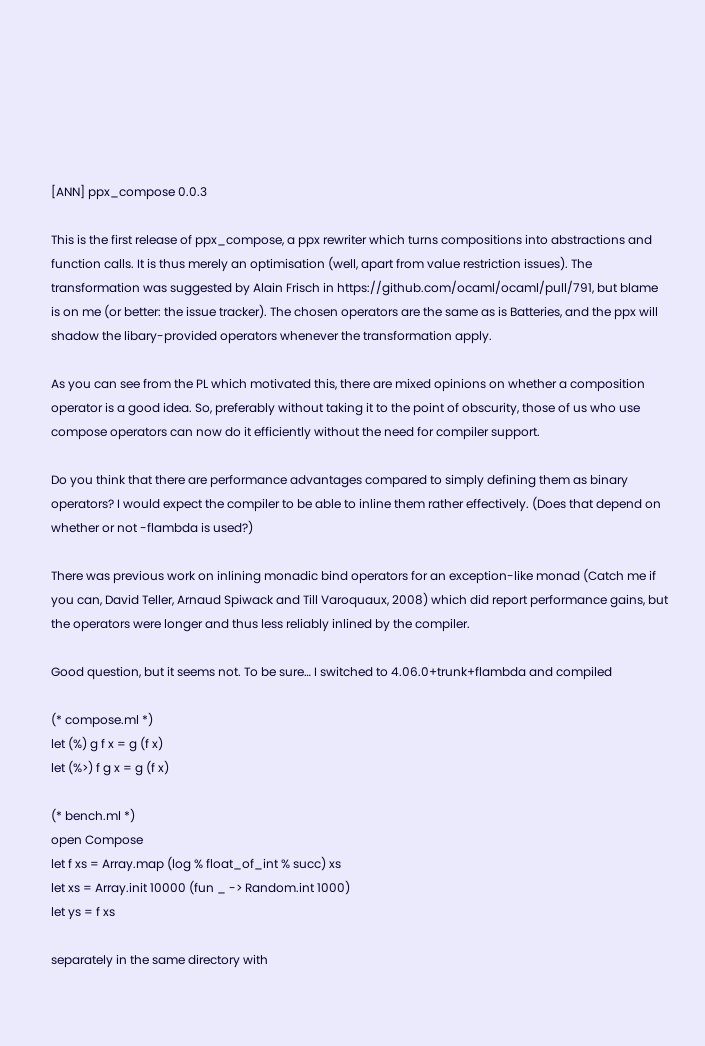[ANN] ppx_compose 0.0.3

This is the first release of ppx_compose, a ppx rewriter which turns compositions into abstractions and function calls. It is thus merely an optimisation (well, apart from value restriction issues). The transformation was suggested by Alain Frisch in https://github.com/ocaml/ocaml/pull/791, but blame is on me (or better: the issue tracker). The chosen operators are the same as is Batteries, and the ppx will shadow the libary-provided operators whenever the transformation apply.

As you can see from the PL which motivated this, there are mixed opinions on whether a composition operator is a good idea. So, preferably without taking it to the point of obscurity, those of us who use compose operators can now do it efficiently without the need for compiler support.

Do you think that there are performance advantages compared to simply defining them as binary operators? I would expect the compiler to be able to inline them rather effectively. (Does that depend on whether or not -flambda is used?)

There was previous work on inlining monadic bind operators for an exception-like monad (Catch me if you can, David Teller, Arnaud Spiwack and Till Varoquaux, 2008) which did report performance gains, but the operators were longer and thus less reliably inlined by the compiler.

Good question, but it seems not. To be sure… I switched to 4.06.0+trunk+flambda and compiled

(* compose.ml *)
let (%) g f x = g (f x)
let (%>) f g x = g (f x)

(* bench.ml *)
open Compose
let f xs = Array.map (log % float_of_int % succ) xs
let xs = Array.init 10000 (fun _ -> Random.int 1000)
let ys = f xs

separately in the same directory with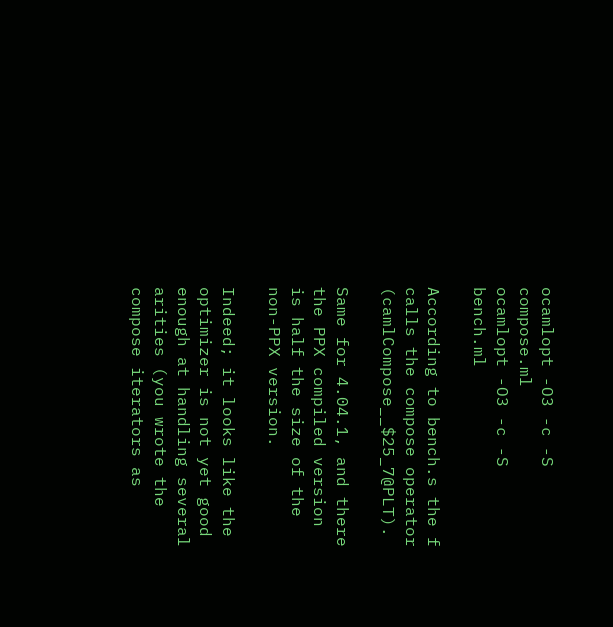ocamlopt -O3 -c -S compose.ml
ocamlopt -O3 -c -S bench.ml

According to bench.s the f calls the compose operator (camlCompose__$25_7@PLT).

Same for 4.04.1, and there the PPX compiled version is half the size of the non-PPX version.

Indeed; it looks like the optimizer is not yet good enough at handling several arities (you wrote the compose iterators as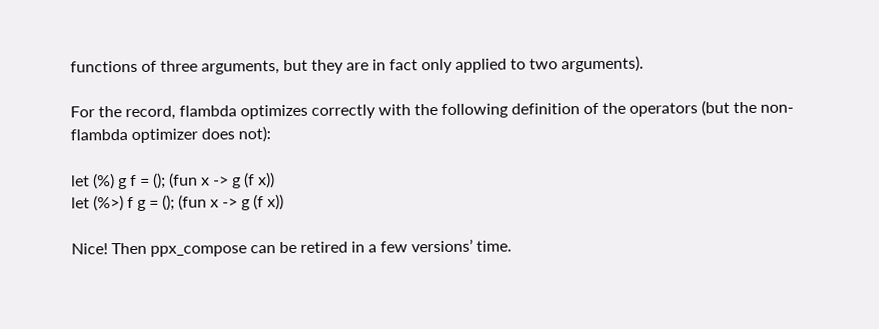functions of three arguments, but they are in fact only applied to two arguments).

For the record, flambda optimizes correctly with the following definition of the operators (but the non-flambda optimizer does not):

let (%) g f = (); (fun x -> g (f x))
let (%>) f g = (); (fun x -> g (f x))

Nice! Then ppx_compose can be retired in a few versions’ time.